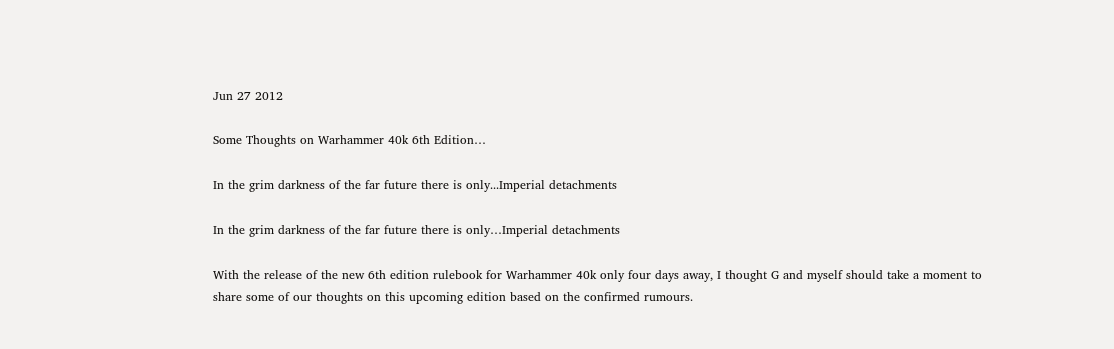Jun 27 2012

Some Thoughts on Warhammer 40k 6th Edition…

In the grim darkness of the far future there is only...Imperial detachments

In the grim darkness of the far future there is only…Imperial detachments

With the release of the new 6th edition rulebook for Warhammer 40k only four days away, I thought G and myself should take a moment to share some of our thoughts on this upcoming edition based on the confirmed rumours.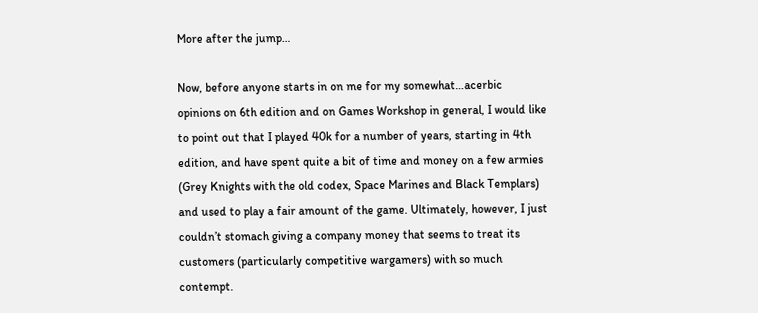More after the jump…

Now, before anyone starts in on me for my somewhat…acerbic opinions on 6th edition and on Games Workshop in general, I would like to point out that I played 40k for a number of years, starting in 4th edition, and have spent quite a bit of time and money on a few armies (Grey Knights with the old codex, Space Marines and Black Templars) and used to play a fair amount of the game. Ultimately, however, I just couldn’t stomach giving a company money that seems to treat its customers (particularly competitive wargamers) with so much contempt.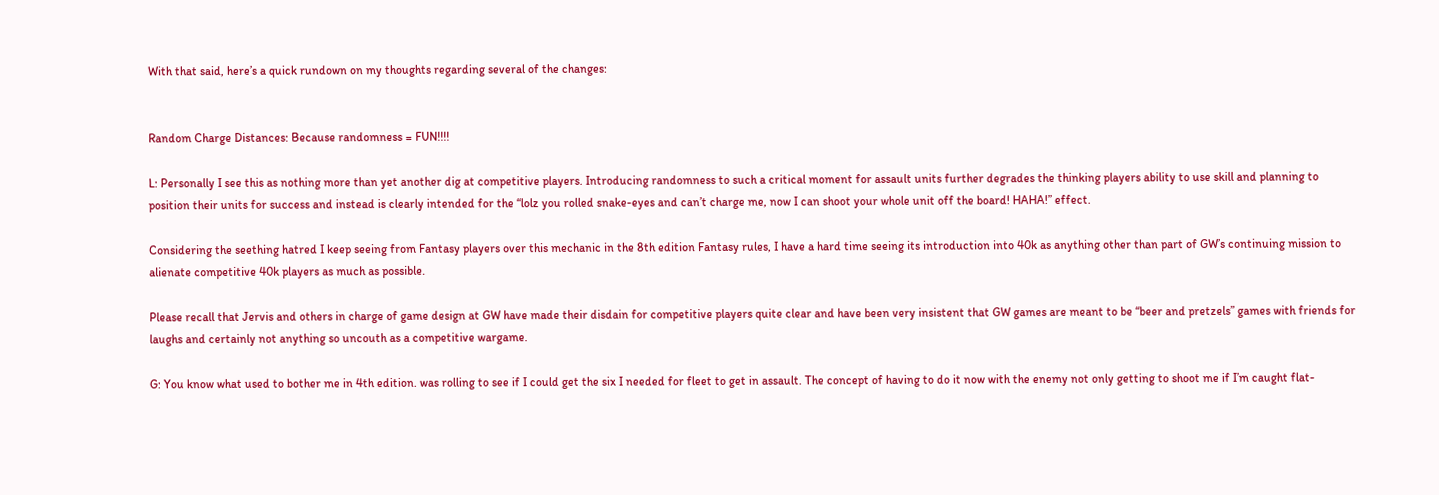With that said, here’s a quick rundown on my thoughts regarding several of the changes:


Random Charge Distances: Because randomness = FUN!!!!

L: Personally I see this as nothing more than yet another dig at competitive players. Introducing randomness to such a critical moment for assault units further degrades the thinking players ability to use skill and planning to position their units for success and instead is clearly intended for the “lolz you rolled snake-eyes and can’t charge me, now I can shoot your whole unit off the board! HAHA!” effect.

Considering the seething hatred I keep seeing from Fantasy players over this mechanic in the 8th edition Fantasy rules, I have a hard time seeing its introduction into 40k as anything other than part of GW’s continuing mission to alienate competitive 40k players as much as possible.

Please recall that Jervis and others in charge of game design at GW have made their disdain for competitive players quite clear and have been very insistent that GW games are meant to be “beer and pretzels” games with friends for laughs and certainly not anything so uncouth as a competitive wargame.

G: You know what used to bother me in 4th edition. was rolling to see if I could get the six I needed for fleet to get in assault. The concept of having to do it now with the enemy not only getting to shoot me if I’m caught flat-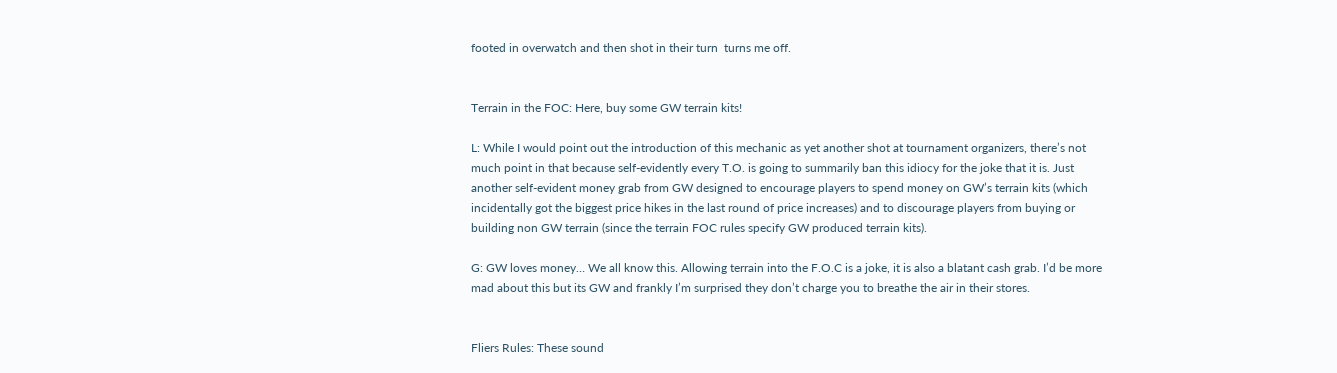footed in overwatch and then shot in their turn  turns me off.


Terrain in the FOC: Here, buy some GW terrain kits!

L: While I would point out the introduction of this mechanic as yet another shot at tournament organizers, there’s not much point in that because self-evidently every T.O. is going to summarily ban this idiocy for the joke that it is. Just another self-evident money grab from GW designed to encourage players to spend money on GW’s terrain kits (which incidentally got the biggest price hikes in the last round of price increases) and to discourage players from buying or building non GW terrain (since the terrain FOC rules specify GW produced terrain kits).

G: GW loves money… We all know this. Allowing terrain into the F.O.C is a joke, it is also a blatant cash grab. I’d be more mad about this but its GW and frankly I’m surprised they don’t charge you to breathe the air in their stores.


Fliers Rules: These sound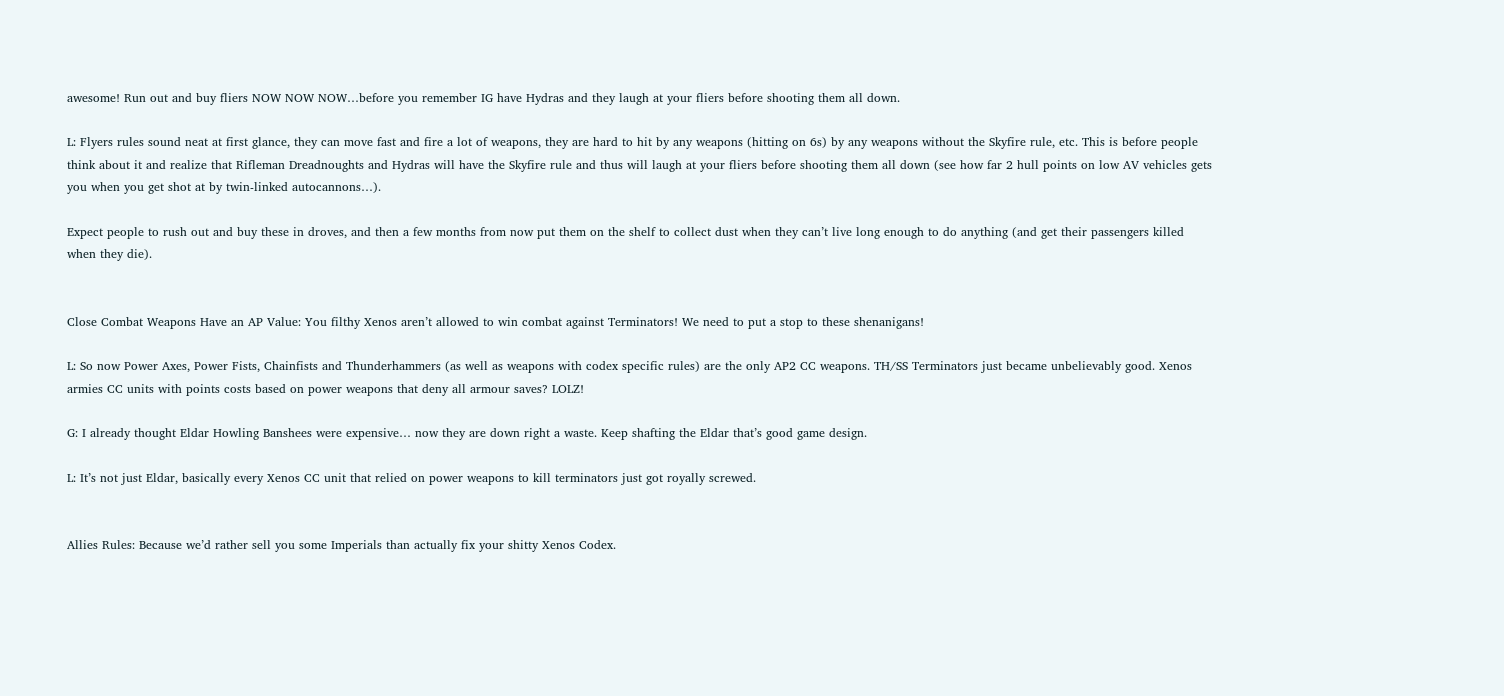awesome! Run out and buy fliers NOW NOW NOW…before you remember IG have Hydras and they laugh at your fliers before shooting them all down.

L: Flyers rules sound neat at first glance, they can move fast and fire a lot of weapons, they are hard to hit by any weapons (hitting on 6s) by any weapons without the Skyfire rule, etc. This is before people think about it and realize that Rifleman Dreadnoughts and Hydras will have the Skyfire rule and thus will laugh at your fliers before shooting them all down (see how far 2 hull points on low AV vehicles gets you when you get shot at by twin-linked autocannons…).

Expect people to rush out and buy these in droves, and then a few months from now put them on the shelf to collect dust when they can’t live long enough to do anything (and get their passengers killed when they die).


Close Combat Weapons Have an AP Value: You filthy Xenos aren’t allowed to win combat against Terminators! We need to put a stop to these shenanigans!

L: So now Power Axes, Power Fists, Chainfists and Thunderhammers (as well as weapons with codex specific rules) are the only AP2 CC weapons. TH/SS Terminators just became unbelievably good. Xenos armies CC units with points costs based on power weapons that deny all armour saves? LOLZ!

G: I already thought Eldar Howling Banshees were expensive… now they are down right a waste. Keep shafting the Eldar that’s good game design.

L: It’s not just Eldar, basically every Xenos CC unit that relied on power weapons to kill terminators just got royally screwed.


Allies Rules: Because we’d rather sell you some Imperials than actually fix your shitty Xenos Codex.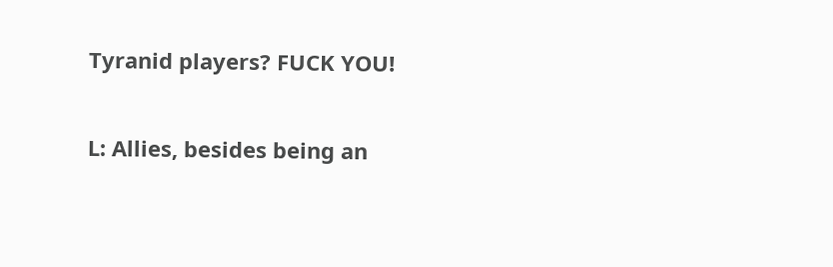Tyranid players? FUCK YOU!

L: Allies, besides being an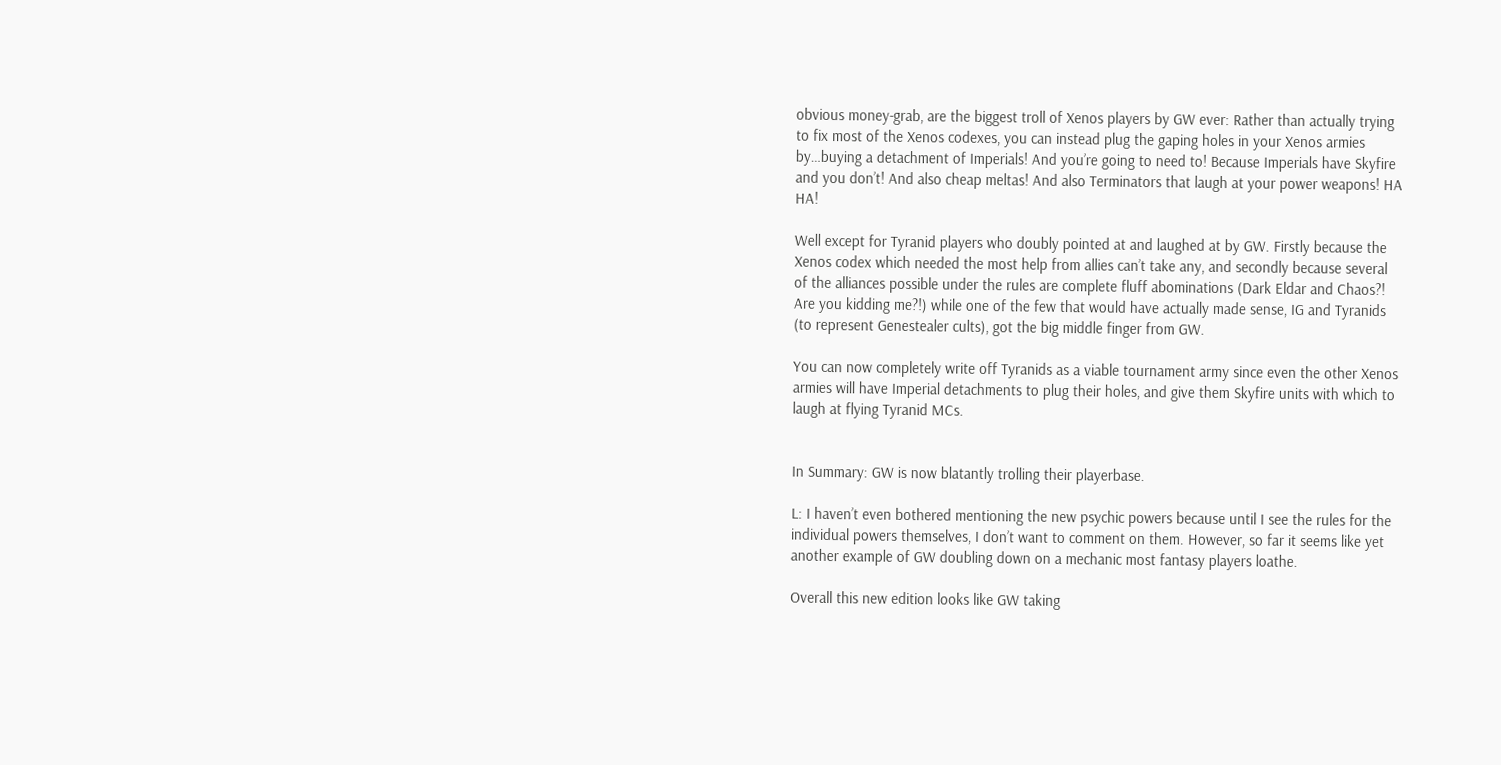obvious money-grab, are the biggest troll of Xenos players by GW ever: Rather than actually trying to fix most of the Xenos codexes, you can instead plug the gaping holes in your Xenos armies by…buying a detachment of Imperials! And you’re going to need to! Because Imperials have Skyfire and you don’t! And also cheap meltas! And also Terminators that laugh at your power weapons! HA HA!

Well except for Tyranid players who doubly pointed at and laughed at by GW. Firstly because the Xenos codex which needed the most help from allies can’t take any, and secondly because several of the alliances possible under the rules are complete fluff abominations (Dark Eldar and Chaos?! Are you kidding me?!) while one of the few that would have actually made sense, IG and Tyranids (to represent Genestealer cults), got the big middle finger from GW.

You can now completely write off Tyranids as a viable tournament army since even the other Xenos armies will have Imperial detachments to plug their holes, and give them Skyfire units with which to laugh at flying Tyranid MCs.


In Summary: GW is now blatantly trolling their playerbase.

L: I haven’t even bothered mentioning the new psychic powers because until I see the rules for the individual powers themselves, I don’t want to comment on them. However, so far it seems like yet another example of GW doubling down on a mechanic most fantasy players loathe.

Overall this new edition looks like GW taking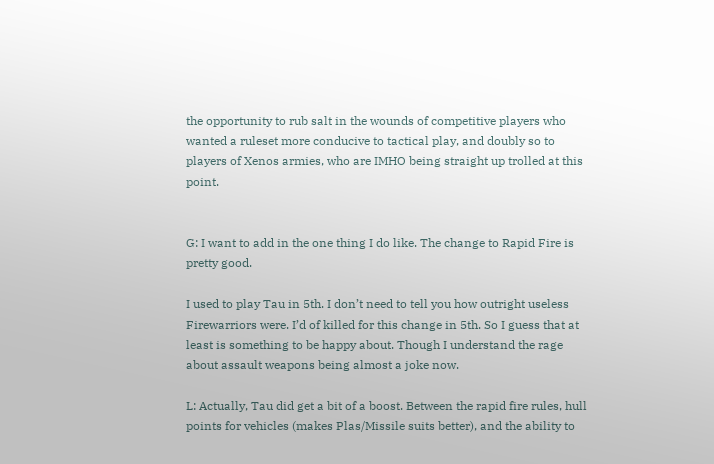the opportunity to rub salt in the wounds of competitive players who wanted a ruleset more conducive to tactical play, and doubly so to players of Xenos armies, who are IMHO being straight up trolled at this point.


G: I want to add in the one thing I do like. The change to Rapid Fire is pretty good.

I used to play Tau in 5th. I don’t need to tell you how outright useless Firewarriors were. I’d of killed for this change in 5th. So I guess that at least is something to be happy about. Though I understand the rage about assault weapons being almost a joke now.

L: Actually, Tau did get a bit of a boost. Between the rapid fire rules, hull points for vehicles (makes Plas/Missile suits better), and the ability to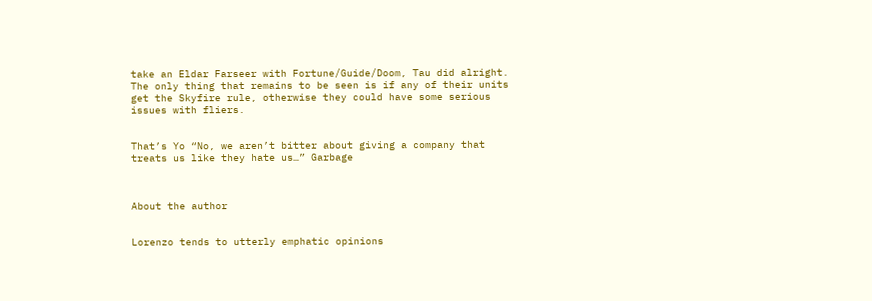take an Eldar Farseer with Fortune/Guide/Doom, Tau did alright. The only thing that remains to be seen is if any of their units get the Skyfire rule, otherwise they could have some serious issues with fliers.


That’s Yo “No, we aren’t bitter about giving a company that treats us like they hate us…” Garbage



About the author


Lorenzo tends to utterly emphatic opinions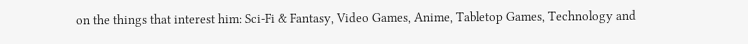on the things that interest him: Sci-Fi & Fantasy, Video Games, Anime, Tabletop Games, Technology and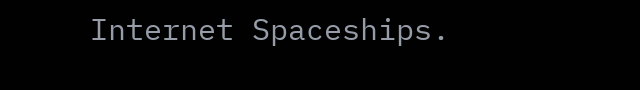Internet Spaceships.